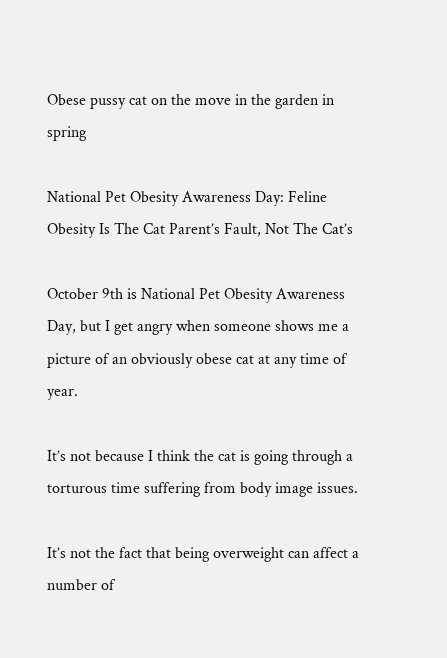Obese pussy cat on the move in the garden in spring

National Pet Obesity Awareness Day: Feline Obesity Is The Cat Parent’s Fault, Not The Cat’s

October 9th is National Pet Obesity Awareness Day, but I get angry when someone shows me a picture of an obviously obese cat at any time of year.

It’s not because I think the cat is going through a torturous time suffering from body image issues.

It’s not the fact that being overweight can affect a number of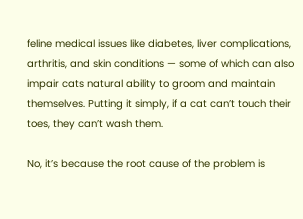feline medical issues like diabetes, liver complications, arthritis, and skin conditions — some of which can also impair cats natural ability to groom and maintain themselves. Putting it simply, if a cat can’t touch their toes, they can’t wash them.

No, it’s because the root cause of the problem is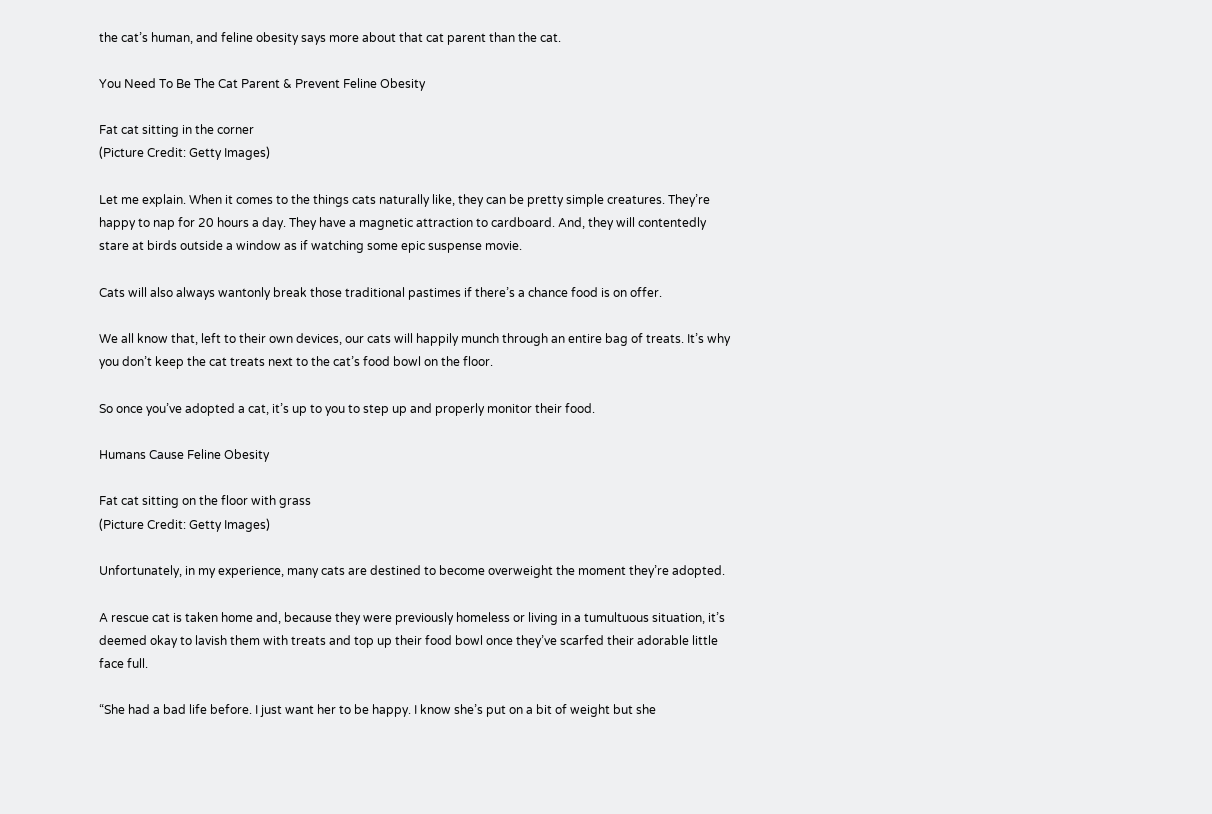the cat’s human, and feline obesity says more about that cat parent than the cat.

You Need To Be The Cat Parent & Prevent Feline Obesity

Fat cat sitting in the corner
(Picture Credit: Getty Images)

Let me explain. When it comes to the things cats naturally like, they can be pretty simple creatures. They’re happy to nap for 20 hours a day. They have a magnetic attraction to cardboard. And, they will contentedly stare at birds outside a window as if watching some epic suspense movie.

Cats will also always wantonly break those traditional pastimes if there’s a chance food is on offer.

We all know that, left to their own devices, our cats will happily munch through an entire bag of treats. It’s why you don’t keep the cat treats next to the cat’s food bowl on the floor.

So once you’ve adopted a cat, it’s up to you to step up and properly monitor their food.

Humans Cause Feline Obesity

Fat cat sitting on the floor with grass
(Picture Credit: Getty Images)

Unfortunately, in my experience, many cats are destined to become overweight the moment they’re adopted.

A rescue cat is taken home and, because they were previously homeless or living in a tumultuous situation, it’s deemed okay to lavish them with treats and top up their food bowl once they’ve scarfed their adorable little face full.

“She had a bad life before. I just want her to be happy. I know she’s put on a bit of weight but she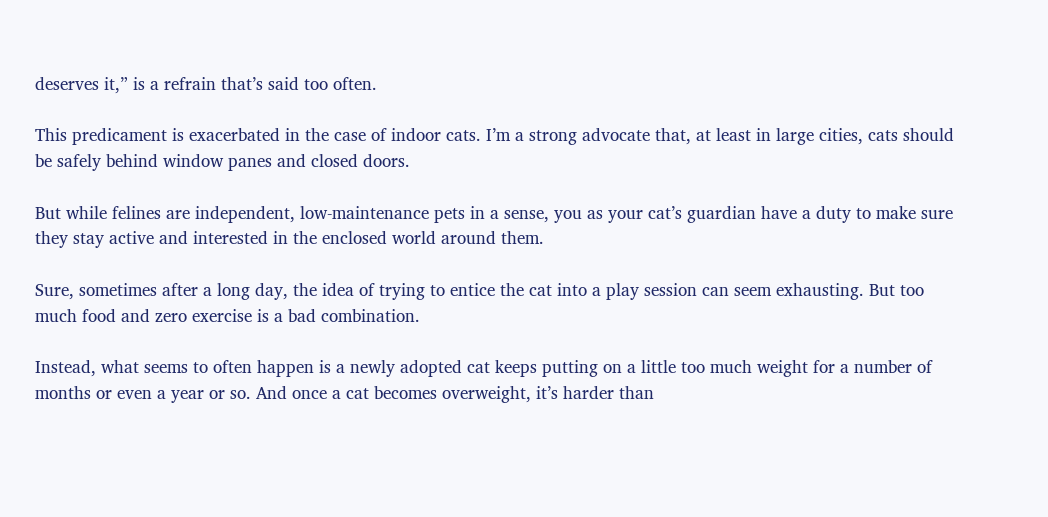deserves it,” is a refrain that’s said too often.

This predicament is exacerbated in the case of indoor cats. I’m a strong advocate that, at least in large cities, cats should be safely behind window panes and closed doors.

But while felines are independent, low-maintenance pets in a sense, you as your cat’s guardian have a duty to make sure they stay active and interested in the enclosed world around them.

Sure, sometimes after a long day, the idea of trying to entice the cat into a play session can seem exhausting. But too much food and zero exercise is a bad combination.

Instead, what seems to often happen is a newly adopted cat keeps putting on a little too much weight for a number of months or even a year or so. And once a cat becomes overweight, it’s harder than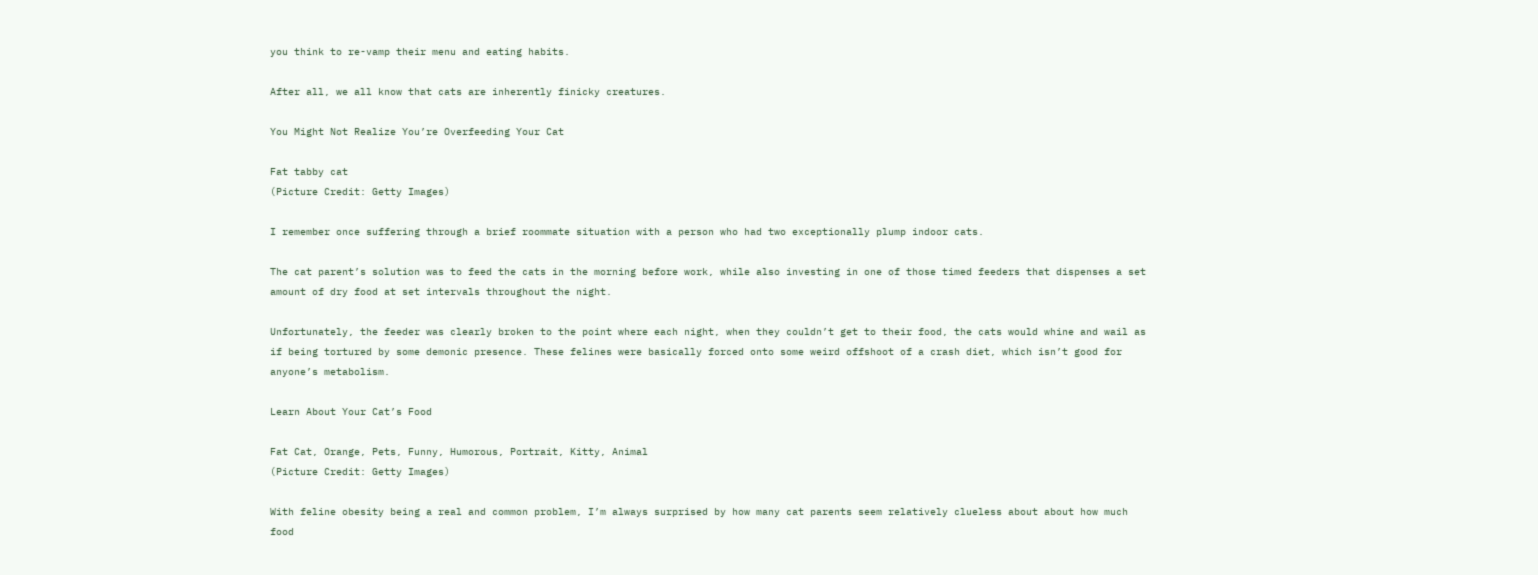you think to re-vamp their menu and eating habits.

After all, we all know that cats are inherently finicky creatures.

You Might Not Realize You’re Overfeeding Your Cat

Fat tabby cat
(Picture Credit: Getty Images)

I remember once suffering through a brief roommate situation with a person who had two exceptionally plump indoor cats.

The cat parent’s solution was to feed the cats in the morning before work, while also investing in one of those timed feeders that dispenses a set amount of dry food at set intervals throughout the night.

Unfortunately, the feeder was clearly broken to the point where each night, when they couldn’t get to their food, the cats would whine and wail as if being tortured by some demonic presence. These felines were basically forced onto some weird offshoot of a crash diet, which isn’t good for anyone’s metabolism.

Learn About Your Cat’s Food

Fat Cat, Orange, Pets, Funny, Humorous, Portrait, Kitty, Animal
(Picture Credit: Getty Images)

With feline obesity being a real and common problem, I’m always surprised by how many cat parents seem relatively clueless about about how much food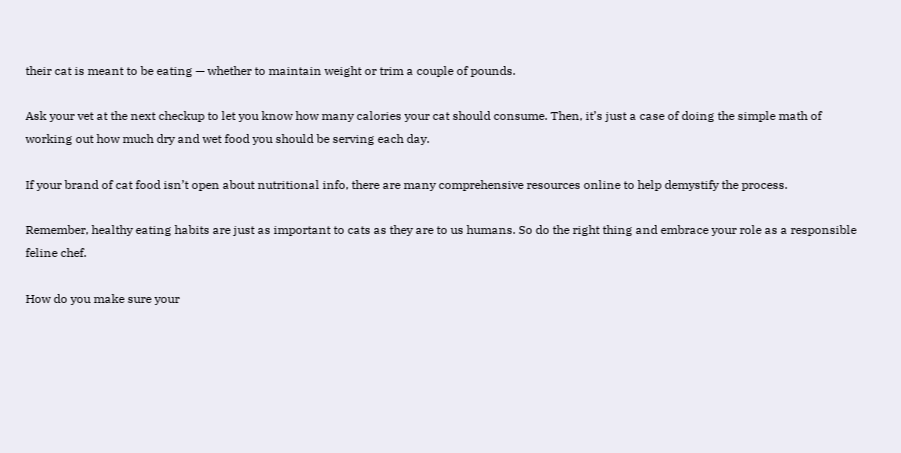their cat is meant to be eating — whether to maintain weight or trim a couple of pounds.

Ask your vet at the next checkup to let you know how many calories your cat should consume. Then, it’s just a case of doing the simple math of working out how much dry and wet food you should be serving each day.

If your brand of cat food isn’t open about nutritional info, there are many comprehensive resources online to help demystify the process.

Remember, healthy eating habits are just as important to cats as they are to us humans. So do the right thing and embrace your role as a responsible feline chef.

How do you make sure your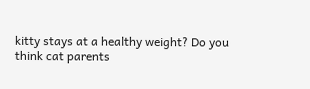kitty stays at a healthy weight? Do you think cat parents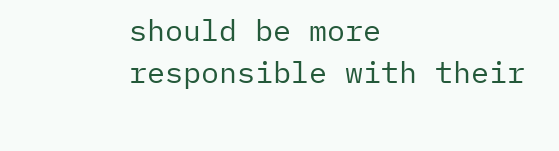should be more responsible with their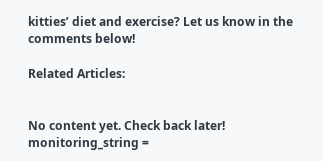kitties’ diet and exercise? Let us know in the comments below!

Related Articles:


No content yet. Check back later!
monitoring_string =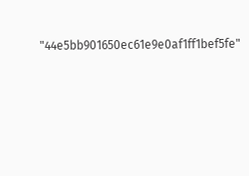"44e5bb901650ec61e9e0af1ff1bef5fe"